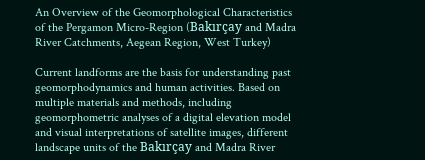An Overview of the Geomorphological Characteristics of the Pergamon Micro-Region (Bakırçay and Madra River Catchments, Aegean Region, West Turkey)

Current landforms are the basis for understanding past geomorphodynamics and human activities. Based on multiple materials and methods, including geomorphometric analyses of a digital elevation model and visual interpretations of satellite images, different landscape units of the Bakırçay and Madra River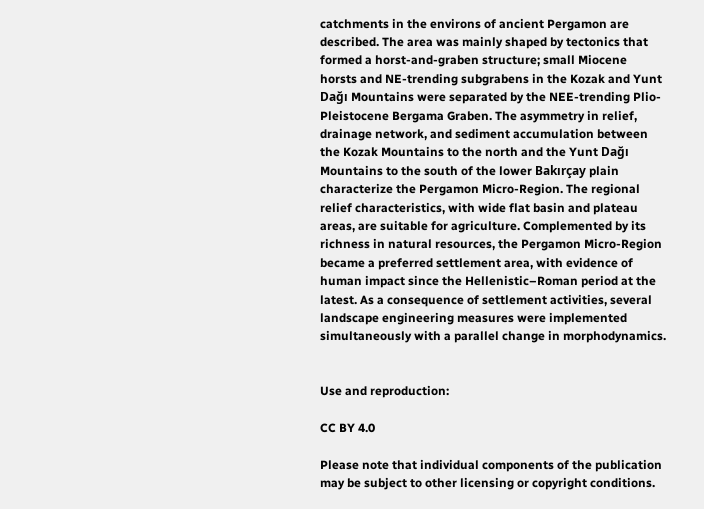catchments in the environs of ancient Pergamon are described. The area was mainly shaped by tectonics that formed a horst-and-graben structure; small Miocene horsts and NE-trending subgrabens in the Kozak and Yunt Dağı Mountains were separated by the NEE-trending Plio-Pleistocene Bergama Graben. The asymmetry in relief, drainage network, and sediment accumulation between the Kozak Mountains to the north and the Yunt Dağı Mountains to the south of the lower Bakırçay plain characterize the Pergamon Micro-Region. The regional relief characteristics, with wide flat basin and plateau areas, are suitable for agriculture. Complemented by its richness in natural resources, the Pergamon Micro-Region became a preferred settlement area, with evidence of human impact since the Hellenistic–Roman period at the latest. As a consequence of settlement activities, several landscape engineering measures were implemented simultaneously with a parallel change in morphodynamics.


Use and reproduction:

CC BY 4.0

Please note that individual components of the publication may be subject to other licensing or copyright conditions.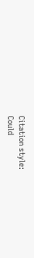Citation style:
Could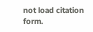not load citation form.